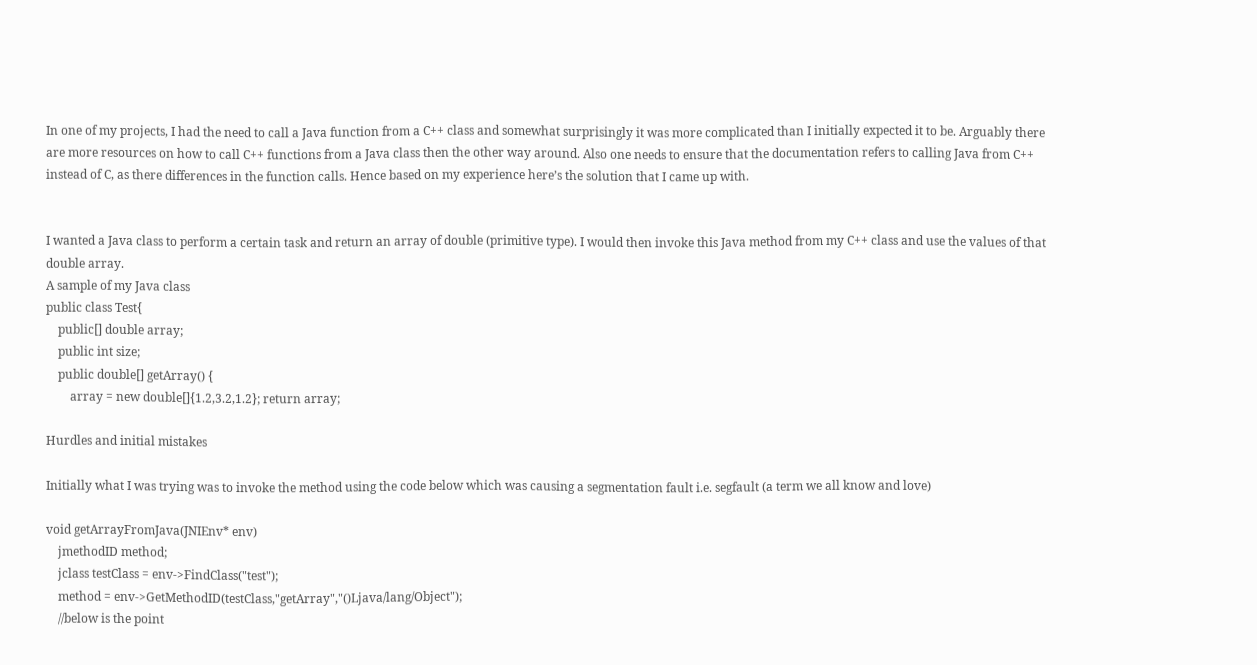In one of my projects, I had the need to call a Java function from a C++ class and somewhat surprisingly it was more complicated than I initially expected it to be. Arguably there are more resources on how to call C++ functions from a Java class then the other way around. Also one needs to ensure that the documentation refers to calling Java from C++ instead of C, as there differences in the function calls. Hence based on my experience here’s the solution that I came up with.


I wanted a Java class to perform a certain task and return an array of double (primitive type). I would then invoke this Java method from my C++ class and use the values of that double array.
A sample of my Java class
public class Test{
    public[] double array;
    public int size;
    public double[] getArray() {
        array = new double[]{1.2,3.2,1.2}; return array;

Hurdles and initial mistakes

Initially what I was trying was to invoke the method using the code below which was causing a segmentation fault i.e. segfault (a term we all know and love)

void getArrayFromJava(JNIEnv* env)
    jmethodID method;
    jclass testClass = env->FindClass("test");
    method = env->GetMethodID(testClass,"getArray","()Ljava/lang/Object");
    //below is the point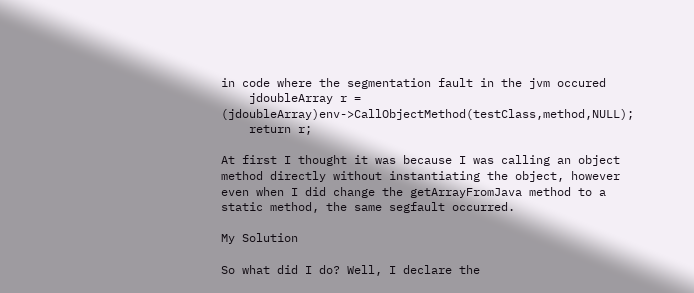in code where the segmentation fault in the jvm occured
    jdoubleArray r = (jdoubleArray)env->CallObjectMethod(testClass,method,NULL);
    return r;

At first I thought it was because I was calling an object method directly without instantiating the object, however even when I did change the getArrayFromJava method to a static method, the same segfault occurred.

My Solution

So what did I do? Well, I declare the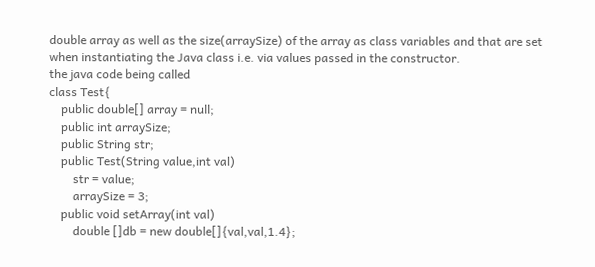double array as well as the size(arraySize) of the array as class variables and that are set when instantiating the Java class i.e. via values passed in the constructor.
the java code being called
class Test{
    public double[] array = null;
    public int arraySize;
    public String str;
    public Test(String value,int val)
        str = value;
        arraySize = 3;
    public void setArray(int val)
        double []db = new double[]{val,val,1.4};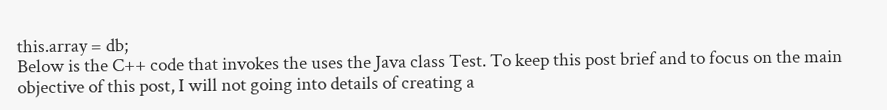this.array = db;
Below is the C++ code that invokes the uses the Java class Test. To keep this post brief and to focus on the main objective of this post, I will not going into details of creating a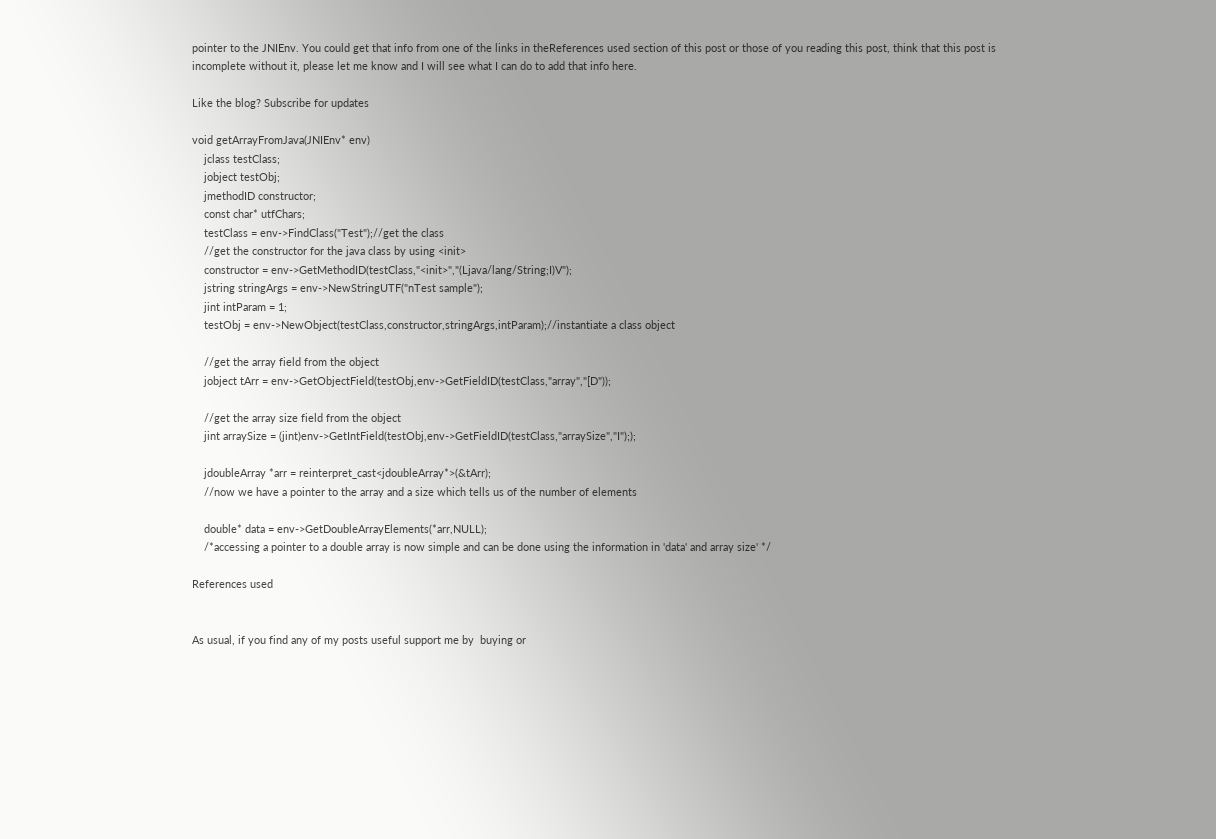pointer to the JNIEnv. You could get that info from one of the links in theReferences used section of this post or those of you reading this post, think that this post is incomplete without it, please let me know and I will see what I can do to add that info here.

Like the blog? Subscribe for updates

void getArrayFromJava(JNIEnv* env)
    jclass testClass;
    jobject testObj;
    jmethodID constructor;
    const char* utfChars;
    testClass = env->FindClass("Test");//get the class
    //get the constructor for the java class by using <init>
    constructor = env->GetMethodID(testClass,"<init>","(Ljava/lang/String;I)V");
    jstring stringArgs = env->NewStringUTF("nTest sample");
    jint intParam = 1;
    testObj = env->NewObject(testClass,constructor,stringArgs,intParam);//instantiate a class object

    //get the array field from the object
    jobject tArr = env->GetObjectField(testObj,env->GetFieldID(testClass,"array","[D"));

    //get the array size field from the object
    jint arraySize = (jint)env->GetIntField(testObj,env->GetFieldID(testClass,"arraySize","I"););

    jdoubleArray *arr = reinterpret_cast<jdoubleArray*>(&tArr);
    //now we have a pointer to the array and a size which tells us of the number of elements

    double* data = env->GetDoubleArrayElements(*arr,NULL);
    /*accessing a pointer to a double array is now simple and can be done using the information in 'data' and array size' */

References used


As usual, if you find any of my posts useful support me by  buying or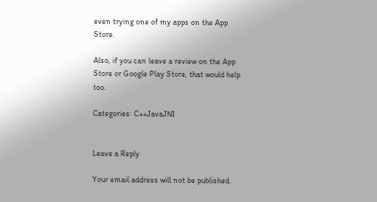even trying one of my apps on the App Store.

Also, if you can leave a review on the App Store or Google Play Store, that would help too.

Categories: C++JavaJNI


Leave a Reply

Your email address will not be published.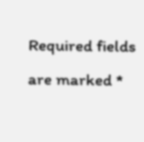Required fields are marked *